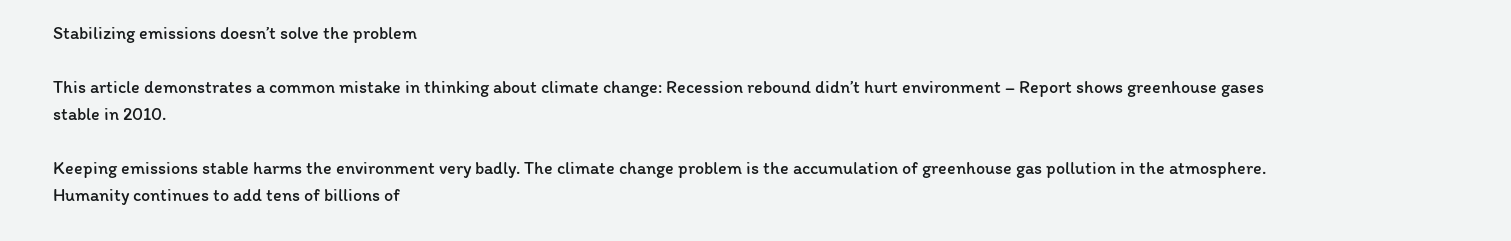Stabilizing emissions doesn’t solve the problem

This article demonstrates a common mistake in thinking about climate change: Recession rebound didn’t hurt environment – Report shows greenhouse gases stable in 2010.

Keeping emissions stable harms the environment very badly. The climate change problem is the accumulation of greenhouse gas pollution in the atmosphere. Humanity continues to add tens of billions of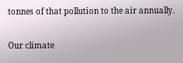tonnes of that pollution to the air annually.

Our climate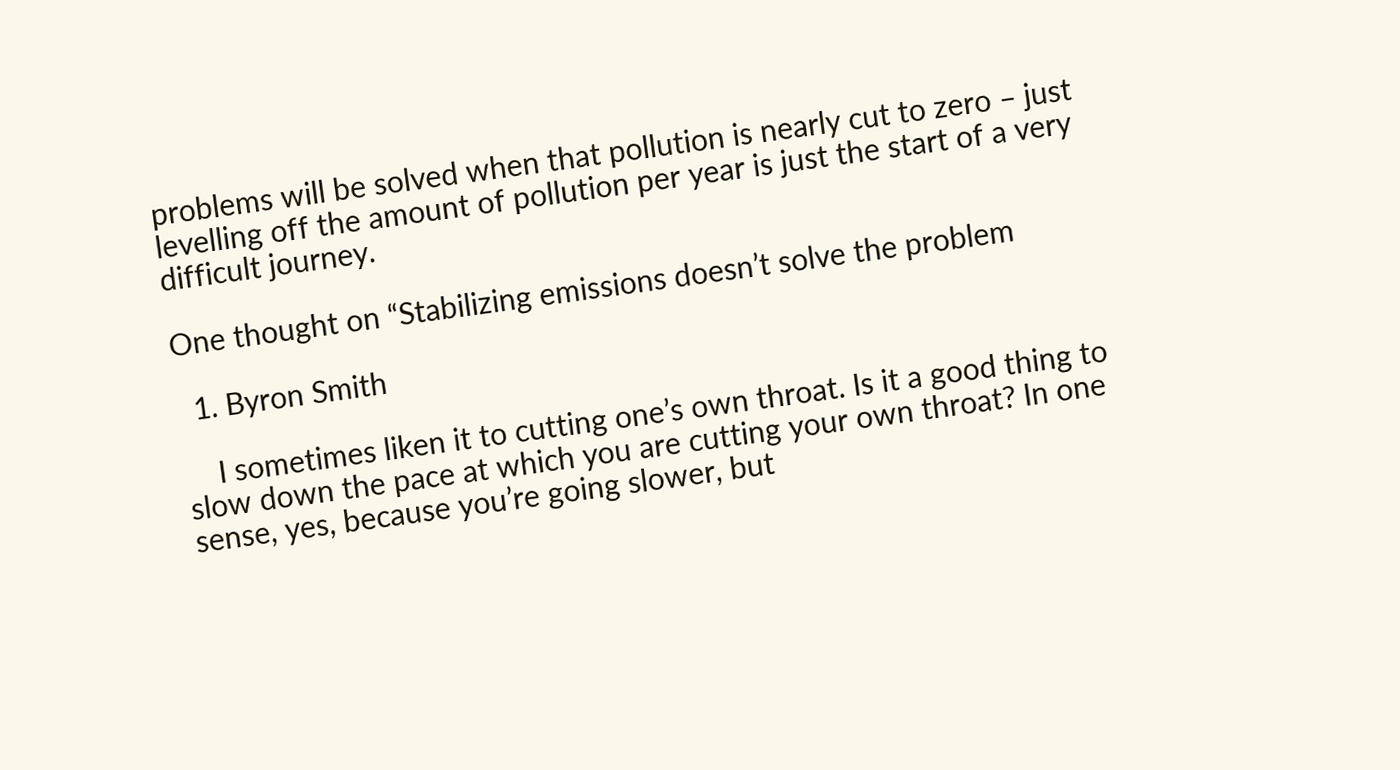problems will be solved when that pollution is nearly cut to zero – just levelling off the amount of pollution per year is just the start of a very difficult journey.

One thought on “Stabilizing emissions doesn’t solve the problem

  1. Byron Smith

    I sometimes liken it to cutting one’s own throat. Is it a good thing to slow down the pace at which you are cutting your own throat? In one sense, yes, because you’re going slower, but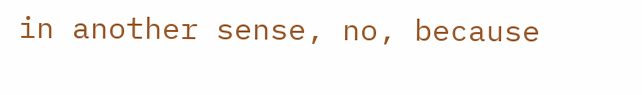in another sense, no, because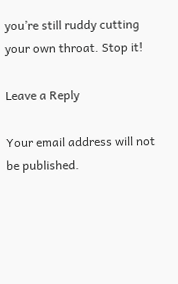you’re still ruddy cutting your own throat. Stop it!

Leave a Reply

Your email address will not be published.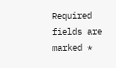Required fields are marked *